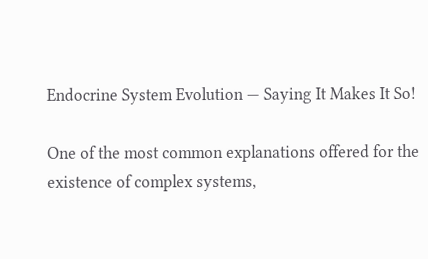Endocrine System Evolution — Saying It Makes It So!

One of the most common explanations offered for the existence of complex systems,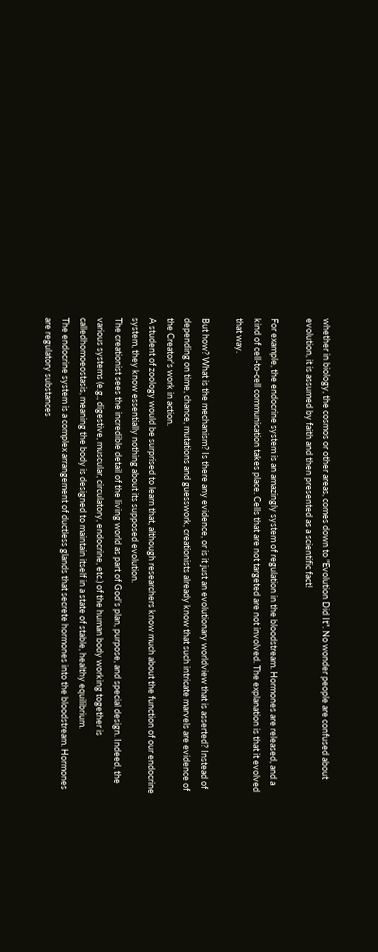whether in biology, the cosmos or other areas, comes down to "Evolution Did It". No wonder people are confused about evolution, it is assumed by faith and then presented as a scientific fact!

For example, the endocrine system is an amazingly system of regulation in the bloodstream. Hormones are released, and a kind of cell-to-cell communication takes place. Cells that are not targeted are not involved. The explanation is that it evolved that way.

But how? What is the mechanism? Is there any evidence, or is it just an evolutionary worldview that is asserted? Instead of depending on time, chance, mutations and guesswork, creationists already know that such intricate marvels are evidence of the Creator's work in action.
A student of zoology would be surprised to learn that, although researchers know much about the function of our endocrine system, they know essentially nothing about its supposed evolution.
The creationist sees the incredible detail of the living world as part of God’s plan, purpose, and special design. Indeed, the various systems (e.g., digestive, muscular, circulatory, endocrine, etc.) of the human body working together is calledhomoeostasis, meaning the body is designed to maintain itself in a state of stable, healthy equilibrium.
The endocrine system is a complex arrangement of ductless glands that secrete hormones into the bloodstream. Hormones are regulatory substances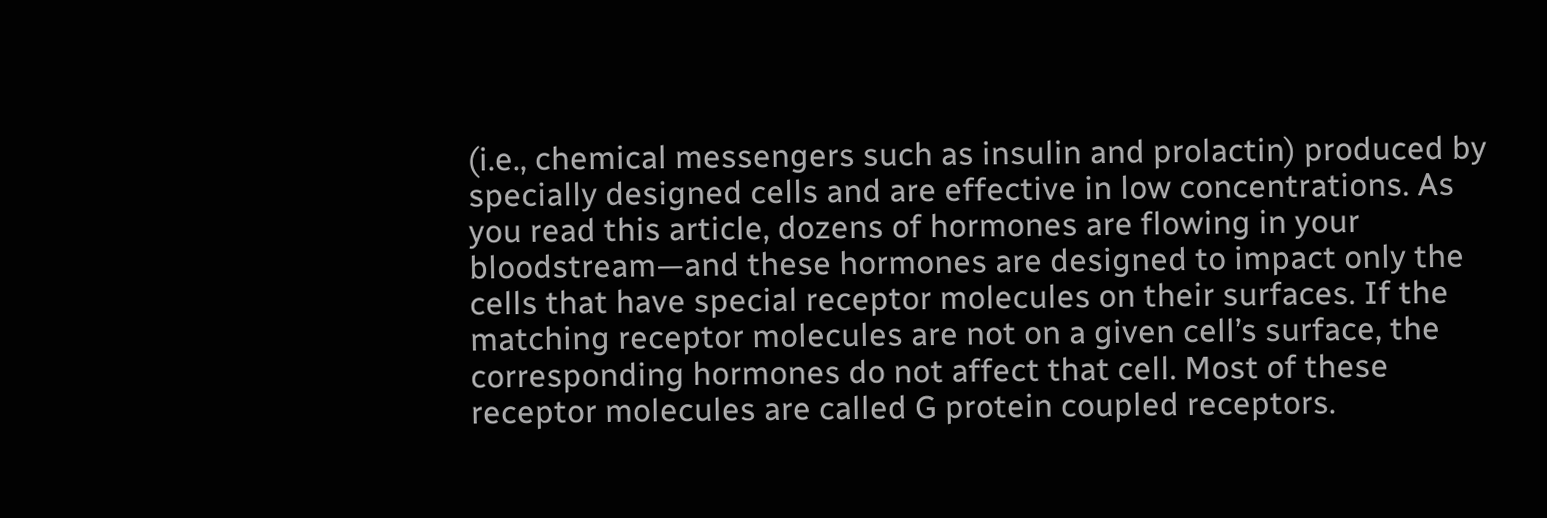(i.e., chemical messengers such as insulin and prolactin) produced by specially designed cells and are effective in low concentrations. As you read this article, dozens of hormones are flowing in your bloodstream—and these hormones are designed to impact only the cells that have special receptor molecules on their surfaces. If the matching receptor molecules are not on a given cell’s surface, the corresponding hormones do not affect that cell. Most of these receptor molecules are called G protein coupled receptors.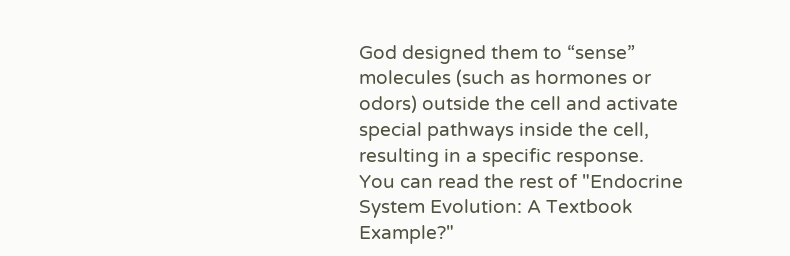God designed them to “sense” molecules (such as hormones or odors) outside the cell and activate special pathways inside the cell, resulting in a specific response.
You can read the rest of "Endocrine System Evolution: A Textbook Example?"